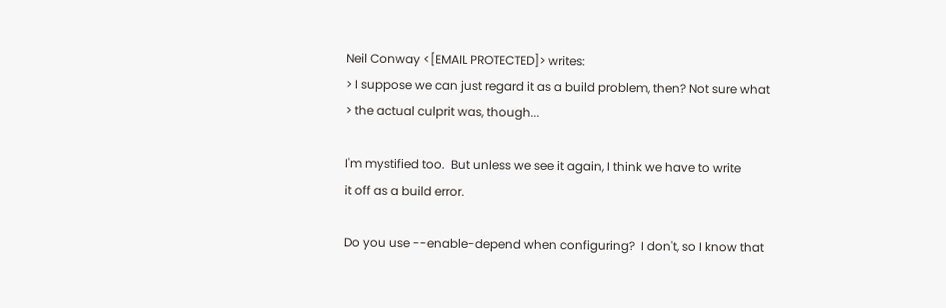Neil Conway <[EMAIL PROTECTED]> writes:
> I suppose we can just regard it as a build problem, then? Not sure what
> the actual culprit was, though...

I'm mystified too.  But unless we see it again, I think we have to write
it off as a build error.

Do you use --enable-depend when configuring?  I don't, so I know that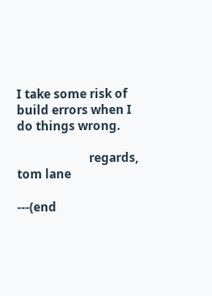I take some risk of build errors when I do things wrong.

                        regards, tom lane

---(end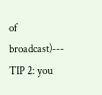of broadcast)---
TIP 2: you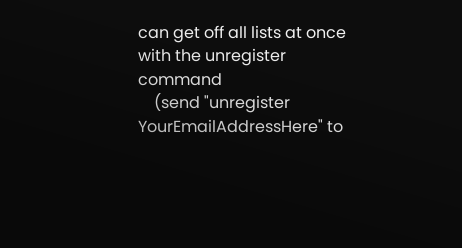can get off all lists at once with the unregister command
    (send "unregister YourEmailAddressHere" to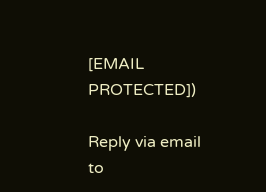[EMAIL PROTECTED])

Reply via email to